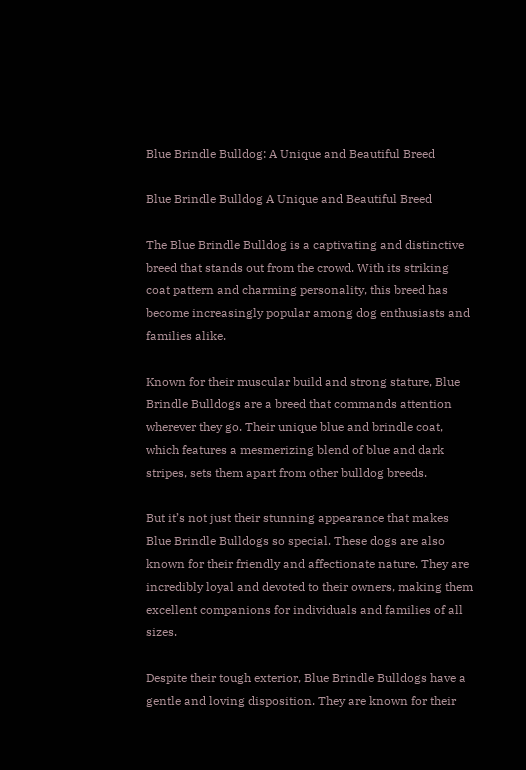Blue Brindle Bulldog: A Unique and Beautiful Breed

Blue Brindle Bulldog A Unique and Beautiful Breed

The Blue Brindle Bulldog is a captivating and distinctive breed that stands out from the crowd. With its striking coat pattern and charming personality, this breed has become increasingly popular among dog enthusiasts and families alike.

Known for their muscular build and strong stature, Blue Brindle Bulldogs are a breed that commands attention wherever they go. Their unique blue and brindle coat, which features a mesmerizing blend of blue and dark stripes, sets them apart from other bulldog breeds.

But it’s not just their stunning appearance that makes Blue Brindle Bulldogs so special. These dogs are also known for their friendly and affectionate nature. They are incredibly loyal and devoted to their owners, making them excellent companions for individuals and families of all sizes.

Despite their tough exterior, Blue Brindle Bulldogs have a gentle and loving disposition. They are known for their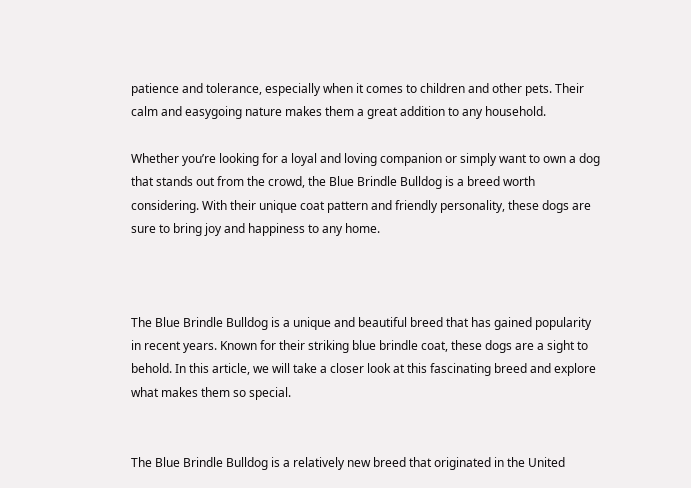patience and tolerance, especially when it comes to children and other pets. Their calm and easygoing nature makes them a great addition to any household.

Whether you’re looking for a loyal and loving companion or simply want to own a dog that stands out from the crowd, the Blue Brindle Bulldog is a breed worth considering. With their unique coat pattern and friendly personality, these dogs are sure to bring joy and happiness to any home.



The Blue Brindle Bulldog is a unique and beautiful breed that has gained popularity in recent years. Known for their striking blue brindle coat, these dogs are a sight to behold. In this article, we will take a closer look at this fascinating breed and explore what makes them so special.


The Blue Brindle Bulldog is a relatively new breed that originated in the United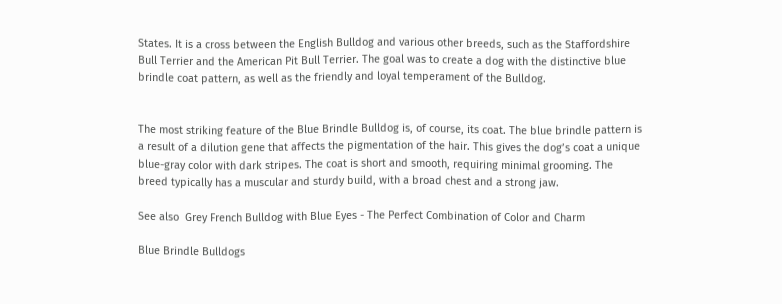States. It is a cross between the English Bulldog and various other breeds, such as the Staffordshire Bull Terrier and the American Pit Bull Terrier. The goal was to create a dog with the distinctive blue brindle coat pattern, as well as the friendly and loyal temperament of the Bulldog.


The most striking feature of the Blue Brindle Bulldog is, of course, its coat. The blue brindle pattern is a result of a dilution gene that affects the pigmentation of the hair. This gives the dog’s coat a unique blue-gray color with dark stripes. The coat is short and smooth, requiring minimal grooming. The breed typically has a muscular and sturdy build, with a broad chest and a strong jaw.

See also  Grey French Bulldog with Blue Eyes - The Perfect Combination of Color and Charm

Blue Brindle Bulldogs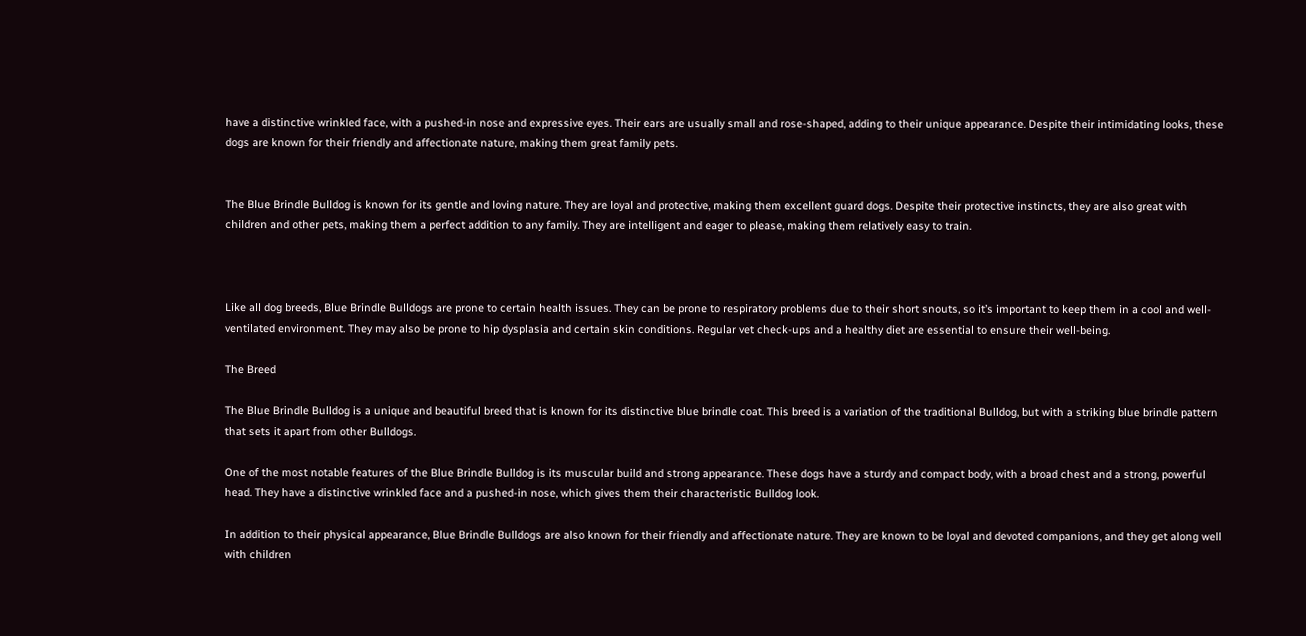have a distinctive wrinkled face, with a pushed-in nose and expressive eyes. Their ears are usually small and rose-shaped, adding to their unique appearance. Despite their intimidating looks, these dogs are known for their friendly and affectionate nature, making them great family pets.


The Blue Brindle Bulldog is known for its gentle and loving nature. They are loyal and protective, making them excellent guard dogs. Despite their protective instincts, they are also great with children and other pets, making them a perfect addition to any family. They are intelligent and eager to please, making them relatively easy to train.



Like all dog breeds, Blue Brindle Bulldogs are prone to certain health issues. They can be prone to respiratory problems due to their short snouts, so it’s important to keep them in a cool and well-ventilated environment. They may also be prone to hip dysplasia and certain skin conditions. Regular vet check-ups and a healthy diet are essential to ensure their well-being.

The Breed

The Blue Brindle Bulldog is a unique and beautiful breed that is known for its distinctive blue brindle coat. This breed is a variation of the traditional Bulldog, but with a striking blue brindle pattern that sets it apart from other Bulldogs.

One of the most notable features of the Blue Brindle Bulldog is its muscular build and strong appearance. These dogs have a sturdy and compact body, with a broad chest and a strong, powerful head. They have a distinctive wrinkled face and a pushed-in nose, which gives them their characteristic Bulldog look.

In addition to their physical appearance, Blue Brindle Bulldogs are also known for their friendly and affectionate nature. They are known to be loyal and devoted companions, and they get along well with children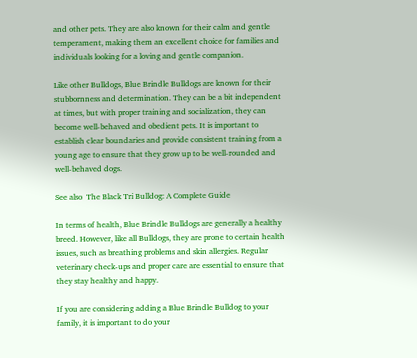and other pets. They are also known for their calm and gentle temperament, making them an excellent choice for families and individuals looking for a loving and gentle companion.

Like other Bulldogs, Blue Brindle Bulldogs are known for their stubbornness and determination. They can be a bit independent at times, but with proper training and socialization, they can become well-behaved and obedient pets. It is important to establish clear boundaries and provide consistent training from a young age to ensure that they grow up to be well-rounded and well-behaved dogs.

See also  The Black Tri Bulldog: A Complete Guide

In terms of health, Blue Brindle Bulldogs are generally a healthy breed. However, like all Bulldogs, they are prone to certain health issues, such as breathing problems and skin allergies. Regular veterinary check-ups and proper care are essential to ensure that they stay healthy and happy.

If you are considering adding a Blue Brindle Bulldog to your family, it is important to do your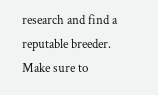research and find a reputable breeder. Make sure to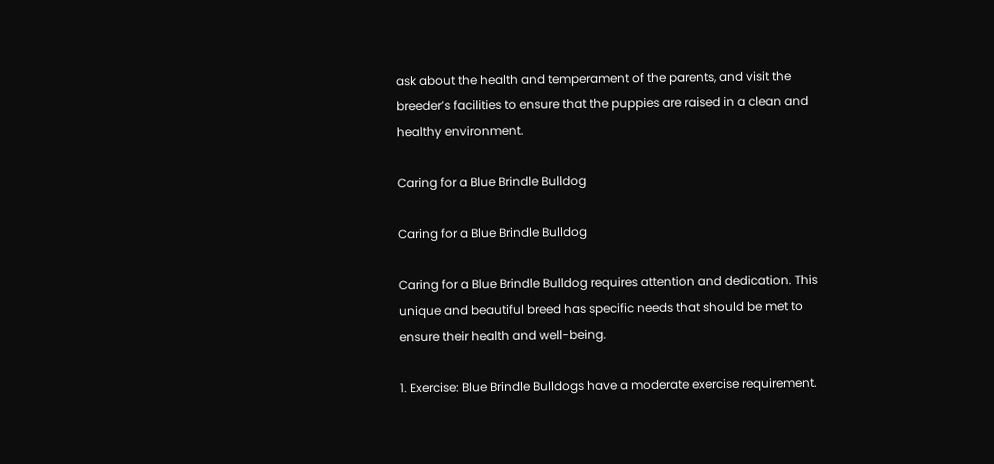ask about the health and temperament of the parents, and visit the breeder’s facilities to ensure that the puppies are raised in a clean and healthy environment.

Caring for a Blue Brindle Bulldog

Caring for a Blue Brindle Bulldog

Caring for a Blue Brindle Bulldog requires attention and dedication. This unique and beautiful breed has specific needs that should be met to ensure their health and well-being.

1. Exercise: Blue Brindle Bulldogs have a moderate exercise requirement.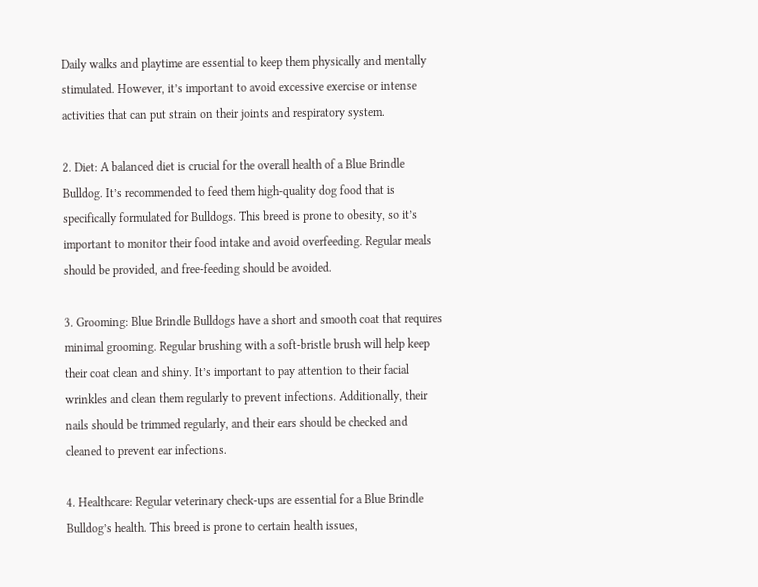Daily walks and playtime are essential to keep them physically and mentally stimulated. However, it’s important to avoid excessive exercise or intense activities that can put strain on their joints and respiratory system.

2. Diet: A balanced diet is crucial for the overall health of a Blue Brindle Bulldog. It’s recommended to feed them high-quality dog food that is specifically formulated for Bulldogs. This breed is prone to obesity, so it’s important to monitor their food intake and avoid overfeeding. Regular meals should be provided, and free-feeding should be avoided.

3. Grooming: Blue Brindle Bulldogs have a short and smooth coat that requires minimal grooming. Regular brushing with a soft-bristle brush will help keep their coat clean and shiny. It’s important to pay attention to their facial wrinkles and clean them regularly to prevent infections. Additionally, their nails should be trimmed regularly, and their ears should be checked and cleaned to prevent ear infections.

4. Healthcare: Regular veterinary check-ups are essential for a Blue Brindle Bulldog’s health. This breed is prone to certain health issues,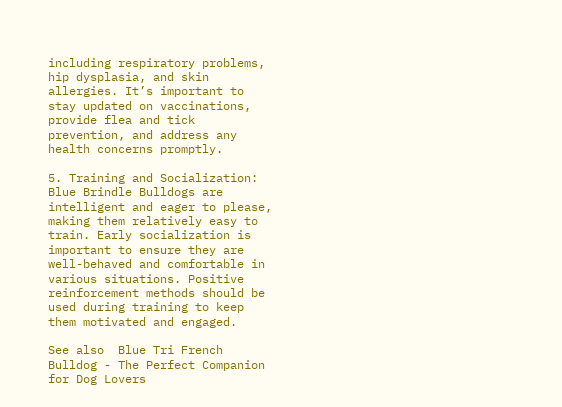including respiratory problems, hip dysplasia, and skin allergies. It’s important to stay updated on vaccinations, provide flea and tick prevention, and address any health concerns promptly.

5. Training and Socialization: Blue Brindle Bulldogs are intelligent and eager to please, making them relatively easy to train. Early socialization is important to ensure they are well-behaved and comfortable in various situations. Positive reinforcement methods should be used during training to keep them motivated and engaged.

See also  Blue Tri French Bulldog - The Perfect Companion for Dog Lovers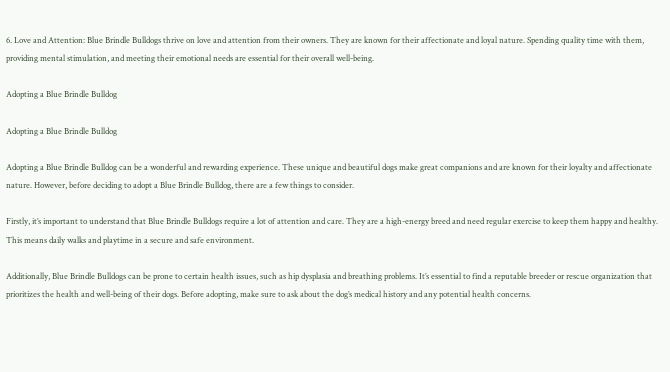6. Love and Attention: Blue Brindle Bulldogs thrive on love and attention from their owners. They are known for their affectionate and loyal nature. Spending quality time with them, providing mental stimulation, and meeting their emotional needs are essential for their overall well-being.

Adopting a Blue Brindle Bulldog

Adopting a Blue Brindle Bulldog

Adopting a Blue Brindle Bulldog can be a wonderful and rewarding experience. These unique and beautiful dogs make great companions and are known for their loyalty and affectionate nature. However, before deciding to adopt a Blue Brindle Bulldog, there are a few things to consider.

Firstly, it’s important to understand that Blue Brindle Bulldogs require a lot of attention and care. They are a high-energy breed and need regular exercise to keep them happy and healthy. This means daily walks and playtime in a secure and safe environment.

Additionally, Blue Brindle Bulldogs can be prone to certain health issues, such as hip dysplasia and breathing problems. It’s essential to find a reputable breeder or rescue organization that prioritizes the health and well-being of their dogs. Before adopting, make sure to ask about the dog’s medical history and any potential health concerns.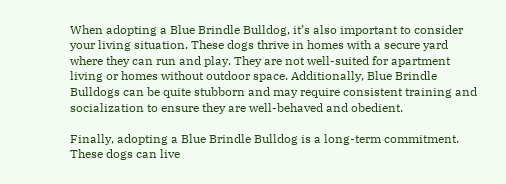When adopting a Blue Brindle Bulldog, it’s also important to consider your living situation. These dogs thrive in homes with a secure yard where they can run and play. They are not well-suited for apartment living or homes without outdoor space. Additionally, Blue Brindle Bulldogs can be quite stubborn and may require consistent training and socialization to ensure they are well-behaved and obedient.

Finally, adopting a Blue Brindle Bulldog is a long-term commitment. These dogs can live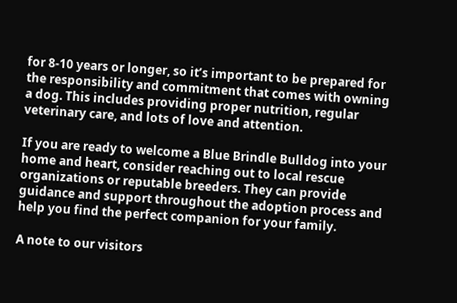for 8-10 years or longer, so it’s important to be prepared for the responsibility and commitment that comes with owning a dog. This includes providing proper nutrition, regular veterinary care, and lots of love and attention.

If you are ready to welcome a Blue Brindle Bulldog into your home and heart, consider reaching out to local rescue organizations or reputable breeders. They can provide guidance and support throughout the adoption process and help you find the perfect companion for your family.

A note to our visitors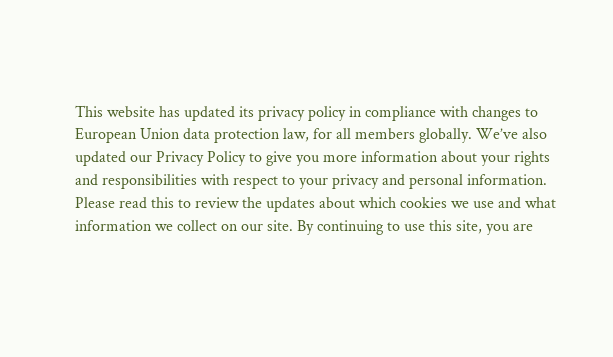This website has updated its privacy policy in compliance with changes to European Union data protection law, for all members globally. We’ve also updated our Privacy Policy to give you more information about your rights and responsibilities with respect to your privacy and personal information. Please read this to review the updates about which cookies we use and what information we collect on our site. By continuing to use this site, you are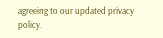agreeing to our updated privacy policy.